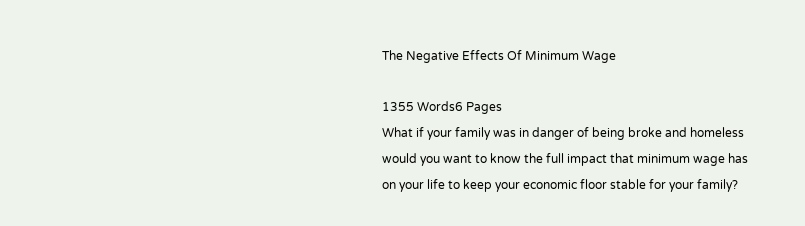The Negative Effects Of Minimum Wage

1355 Words6 Pages
What if your family was in danger of being broke and homeless would you want to know the full impact that minimum wage has on your life to keep your economic floor stable for your family?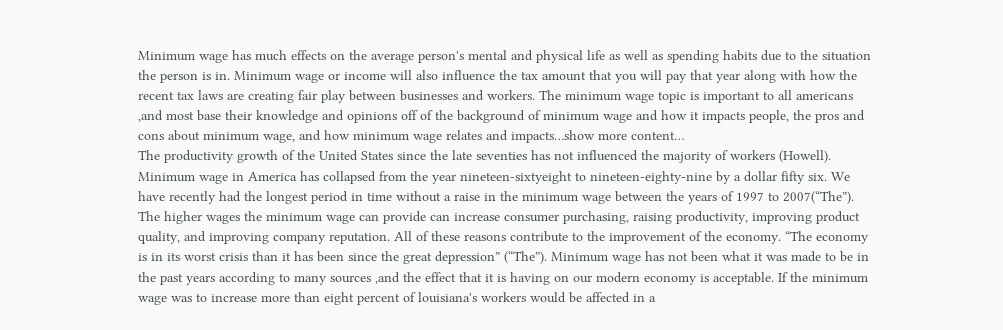Minimum wage has much effects on the average person's mental and physical life as well as spending habits due to the situation the person is in. Minimum wage or income will also influence the tax amount that you will pay that year along with how the recent tax laws are creating fair play between businesses and workers. The minimum wage topic is important to all americans ,and most base their knowledge and opinions off of the background of minimum wage and how it impacts people, the pros and cons about minimum wage, and how minimum wage relates and impacts…show more content…
The productivity growth of the United States since the late seventies has not influenced the majority of workers (Howell). Minimum wage in America has collapsed from the year nineteen-sixtyeight to nineteen-eighty-nine by a dollar fifty six. We have recently had the longest period in time without a raise in the minimum wage between the years of 1997 to 2007(“The”). The higher wages the minimum wage can provide can increase consumer purchasing, raising productivity, improving product quality, and improving company reputation. All of these reasons contribute to the improvement of the economy. “The economy is in its worst crisis than it has been since the great depression” (“The”). Minimum wage has not been what it was made to be in the past years according to many sources ,and the effect that it is having on our modern economy is acceptable. If the minimum wage was to increase more than eight percent of louisiana's workers would be affected in a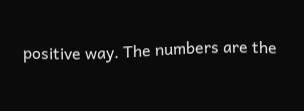positive way. The numbers are the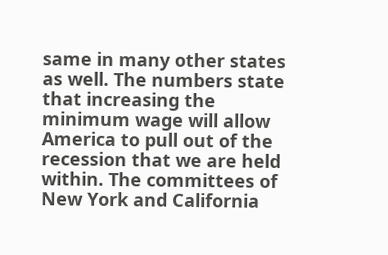same in many other states as well. The numbers state that increasing the minimum wage will allow America to pull out of the recession that we are held within. The committees of New York and California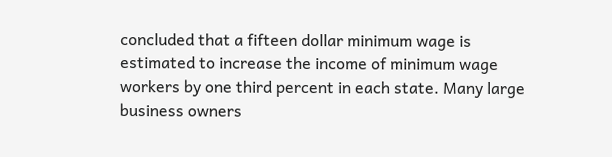concluded that a fifteen dollar minimum wage is estimated to increase the income of minimum wage workers by one third percent in each state. Many large business owners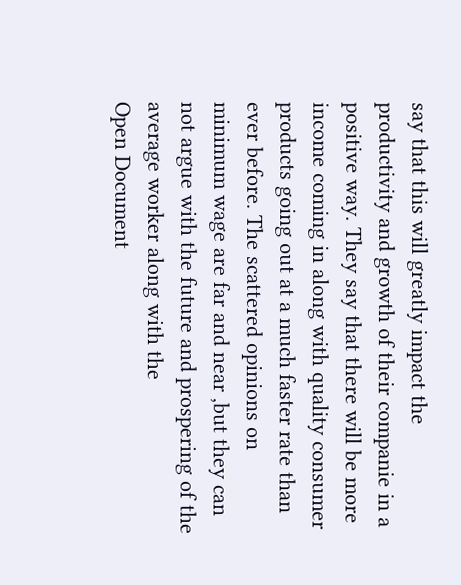say that this will greatly impact the productivity and growth of their companie in a positive way. They say that there will be more income coming in along with quality consumer products going out at a much faster rate than ever before. The scattered opinions on minimum wage are far and near ,but they can not argue with the future and prospering of the average worker along with the
Open Document